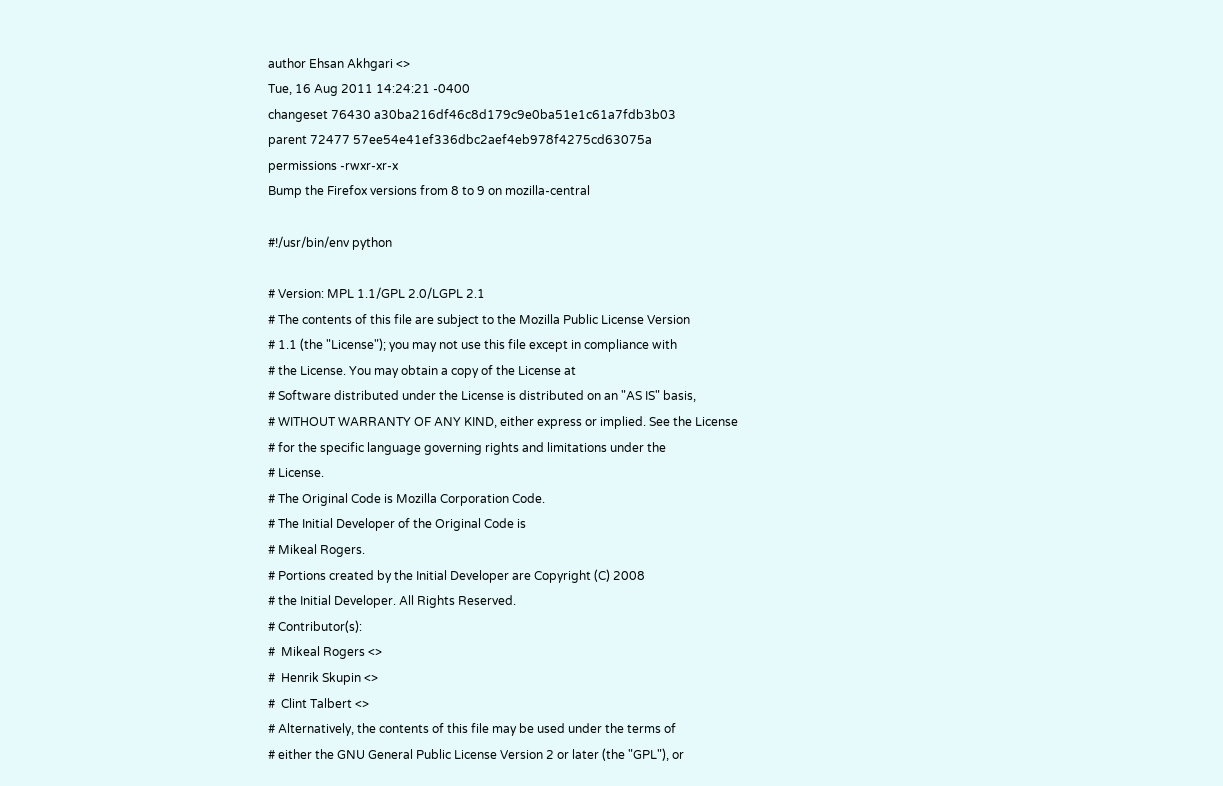author Ehsan Akhgari <>
Tue, 16 Aug 2011 14:24:21 -0400
changeset 76430 a30ba216df46c8d179c9e0ba51e1c61a7fdb3b03
parent 72477 57ee54e41ef336dbc2aef4eb978f4275cd63075a
permissions -rwxr-xr-x
Bump the Firefox versions from 8 to 9 on mozilla-central

#!/usr/bin/env python

# Version: MPL 1.1/GPL 2.0/LGPL 2.1
# The contents of this file are subject to the Mozilla Public License Version
# 1.1 (the "License"); you may not use this file except in compliance with
# the License. You may obtain a copy of the License at
# Software distributed under the License is distributed on an "AS IS" basis,
# WITHOUT WARRANTY OF ANY KIND, either express or implied. See the License
# for the specific language governing rights and limitations under the
# License.
# The Original Code is Mozilla Corporation Code.
# The Initial Developer of the Original Code is
# Mikeal Rogers.
# Portions created by the Initial Developer are Copyright (C) 2008
# the Initial Developer. All Rights Reserved.
# Contributor(s):
#  Mikeal Rogers <>
#  Henrik Skupin <>
#  Clint Talbert <>
# Alternatively, the contents of this file may be used under the terms of
# either the GNU General Public License Version 2 or later (the "GPL"), or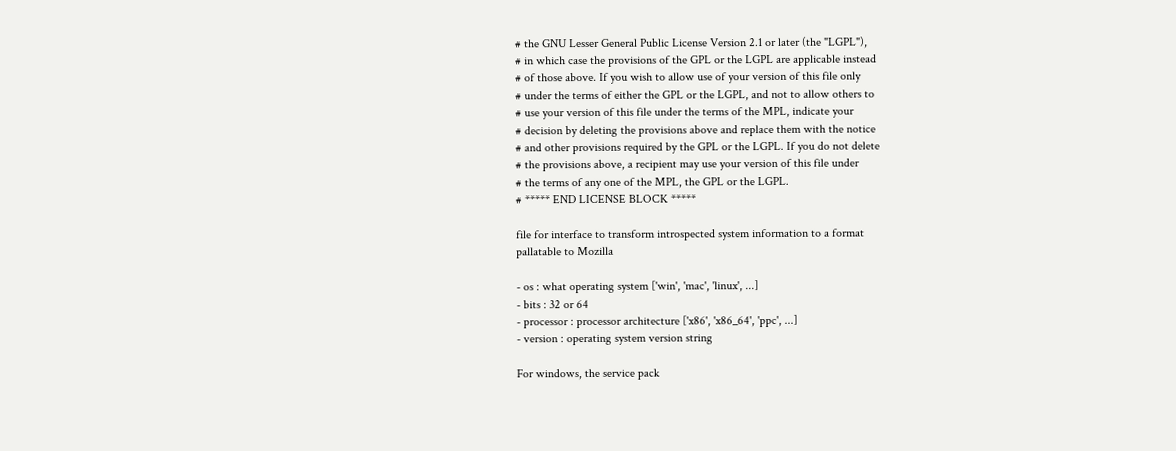# the GNU Lesser General Public License Version 2.1 or later (the "LGPL"),
# in which case the provisions of the GPL or the LGPL are applicable instead
# of those above. If you wish to allow use of your version of this file only
# under the terms of either the GPL or the LGPL, and not to allow others to
# use your version of this file under the terms of the MPL, indicate your
# decision by deleting the provisions above and replace them with the notice
# and other provisions required by the GPL or the LGPL. If you do not delete
# the provisions above, a recipient may use your version of this file under
# the terms of any one of the MPL, the GPL or the LGPL.
# ***** END LICENSE BLOCK *****

file for interface to transform introspected system information to a format
pallatable to Mozilla

- os : what operating system ['win', 'mac', 'linux', ...]
- bits : 32 or 64
- processor : processor architecture ['x86', 'x86_64', 'ppc', ...]
- version : operating system version string

For windows, the service pack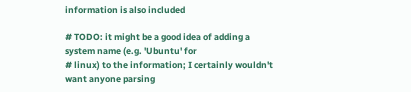information is also included

# TODO: it might be a good idea of adding a system name (e.g. 'Ubuntu' for
# linux) to the information; I certainly wouldn't want anyone parsing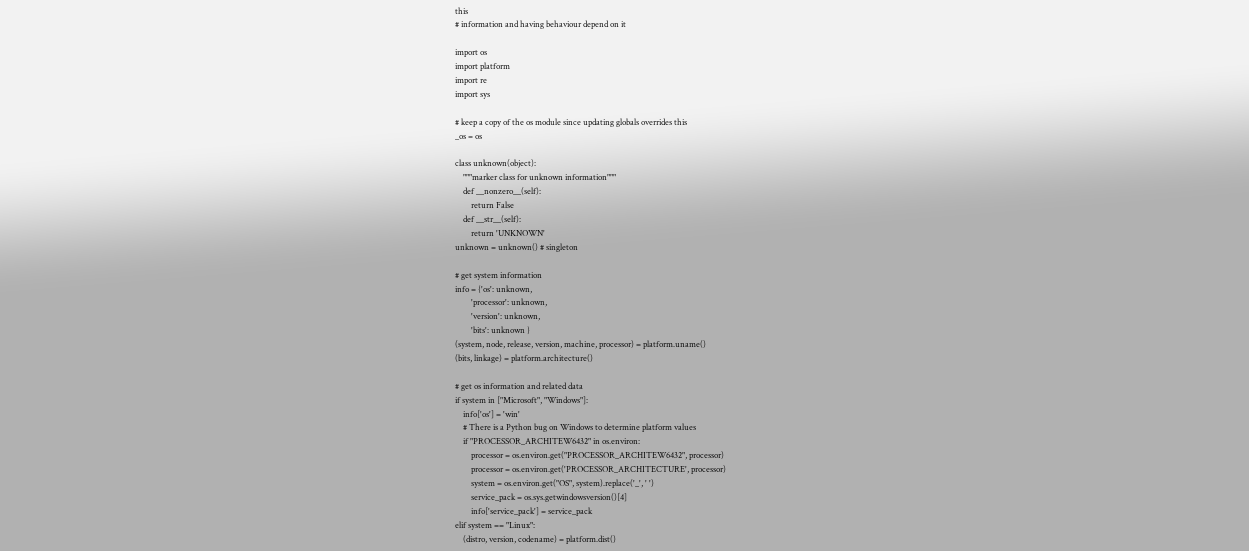this
# information and having behaviour depend on it

import os
import platform
import re
import sys

# keep a copy of the os module since updating globals overrides this
_os = os

class unknown(object):
    """marker class for unknown information"""
    def __nonzero__(self):
        return False
    def __str__(self):
        return 'UNKNOWN'
unknown = unknown() # singleton

# get system information
info = {'os': unknown,
        'processor': unknown,
        'version': unknown,
        'bits': unknown }
(system, node, release, version, machine, processor) = platform.uname()
(bits, linkage) = platform.architecture()

# get os information and related data
if system in ["Microsoft", "Windows"]:
    info['os'] = 'win'
    # There is a Python bug on Windows to determine platform values
    if "PROCESSOR_ARCHITEW6432" in os.environ:
        processor = os.environ.get("PROCESSOR_ARCHITEW6432", processor)
        processor = os.environ.get('PROCESSOR_ARCHITECTURE', processor)
        system = os.environ.get("OS", system).replace('_', ' ')
        service_pack = os.sys.getwindowsversion()[4]
        info['service_pack'] = service_pack
elif system == "Linux":
    (distro, version, codename) = platform.dist()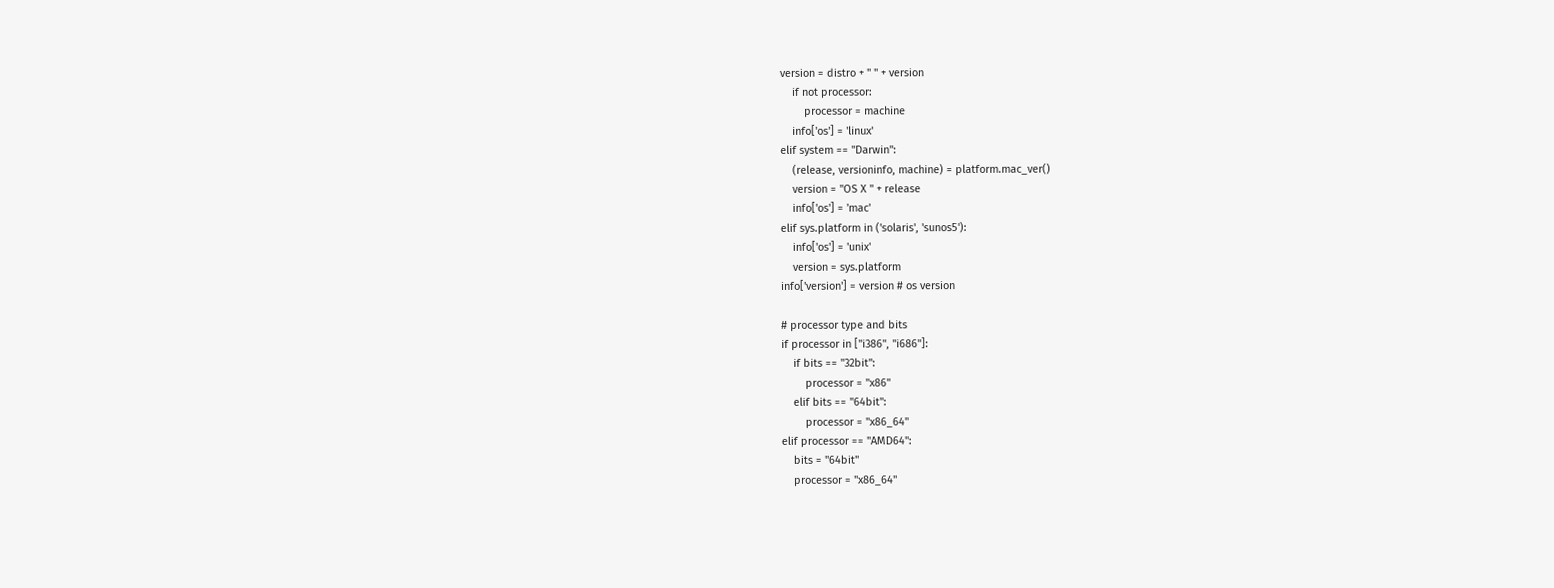version = distro + " " + version
    if not processor:
        processor = machine
    info['os'] = 'linux'
elif system == "Darwin":
    (release, versioninfo, machine) = platform.mac_ver()
    version = "OS X " + release
    info['os'] = 'mac'
elif sys.platform in ('solaris', 'sunos5'):
    info['os'] = 'unix'
    version = sys.platform
info['version'] = version # os version

# processor type and bits
if processor in ["i386", "i686"]:
    if bits == "32bit":
        processor = "x86"
    elif bits == "64bit":
        processor = "x86_64"
elif processor == "AMD64":
    bits = "64bit"
    processor = "x86_64"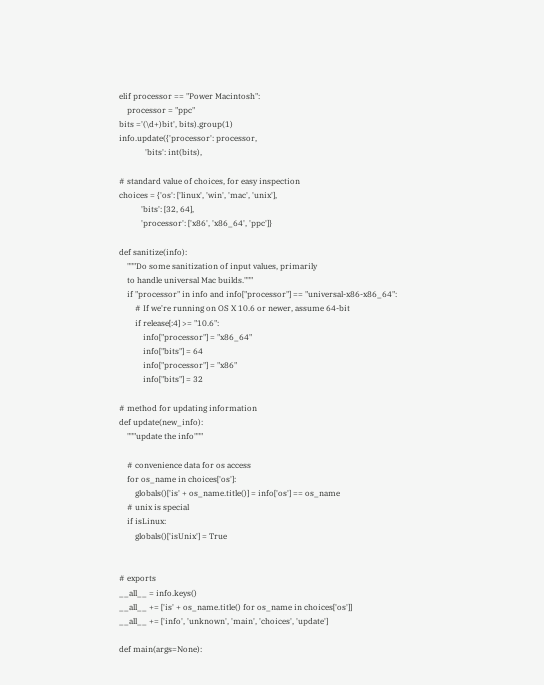elif processor == "Power Macintosh":
    processor = "ppc"
bits ='(\d+)bit', bits).group(1)
info.update({'processor': processor,
             'bits': int(bits),

# standard value of choices, for easy inspection
choices = {'os': ['linux', 'win', 'mac', 'unix'],
           'bits': [32, 64],
           'processor': ['x86', 'x86_64', 'ppc']}

def sanitize(info):
    """Do some sanitization of input values, primarily
    to handle universal Mac builds."""
    if "processor" in info and info["processor"] == "universal-x86-x86_64":
        # If we're running on OS X 10.6 or newer, assume 64-bit
        if release[:4] >= "10.6":
            info["processor"] = "x86_64"
            info["bits"] = 64
            info["processor"] = "x86"
            info["bits"] = 32

# method for updating information
def update(new_info):
    """update the info"""

    # convenience data for os access
    for os_name in choices['os']:
        globals()['is' + os_name.title()] = info['os'] == os_name
    # unix is special
    if isLinux:
        globals()['isUnix'] = True


# exports
__all__ = info.keys()
__all__ += ['is' + os_name.title() for os_name in choices['os']]
__all__ += ['info', 'unknown', 'main', 'choices', 'update']

def main(args=None):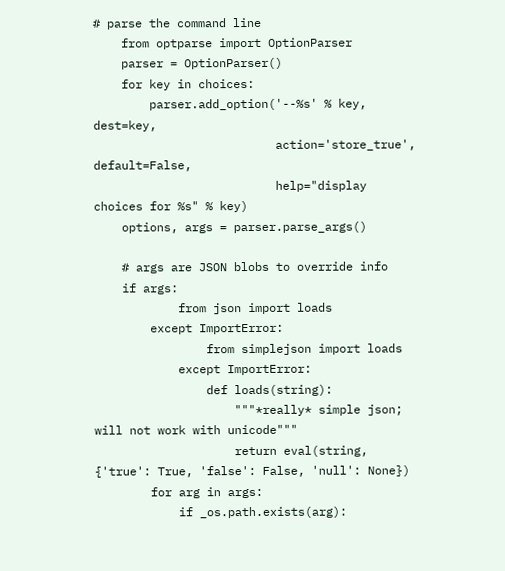# parse the command line
    from optparse import OptionParser
    parser = OptionParser()
    for key in choices:
        parser.add_option('--%s' % key, dest=key,
                          action='store_true', default=False,
                          help="display choices for %s" % key)
    options, args = parser.parse_args()

    # args are JSON blobs to override info
    if args:
            from json import loads
        except ImportError:
                from simplejson import loads
            except ImportError:
                def loads(string):
                    """*really* simple json; will not work with unicode"""
                    return eval(string, {'true': True, 'false': False, 'null': None})
        for arg in args:
            if _os.path.exists(arg):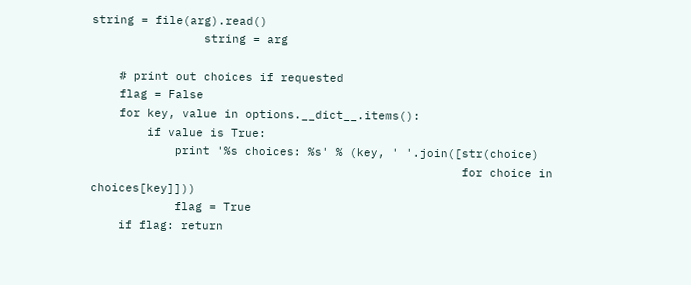string = file(arg).read()
                string = arg

    # print out choices if requested
    flag = False
    for key, value in options.__dict__.items():
        if value is True:
            print '%s choices: %s' % (key, ' '.join([str(choice)
                                                     for choice in choices[key]]))
            flag = True
    if flag: return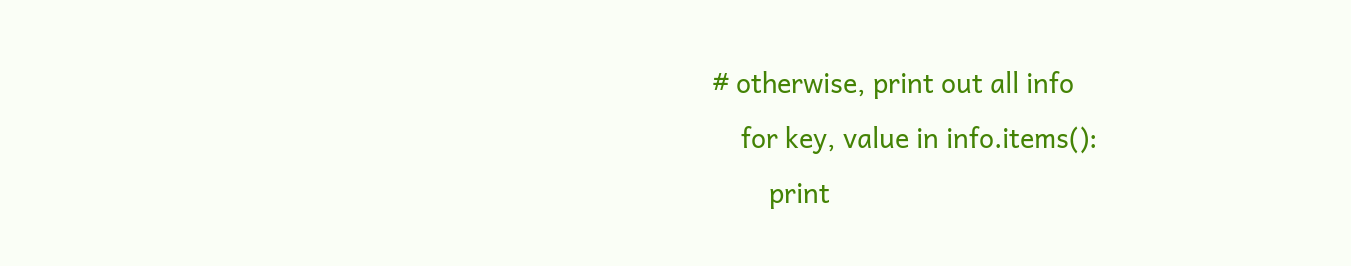# otherwise, print out all info
    for key, value in info.items():
        print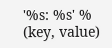'%s: %s' % (key, value)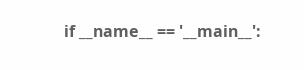if __name__ == '__main__':